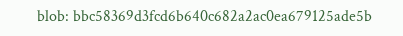blob: bbc58369d3fcd6b640c682a2ac0ea679125ade5b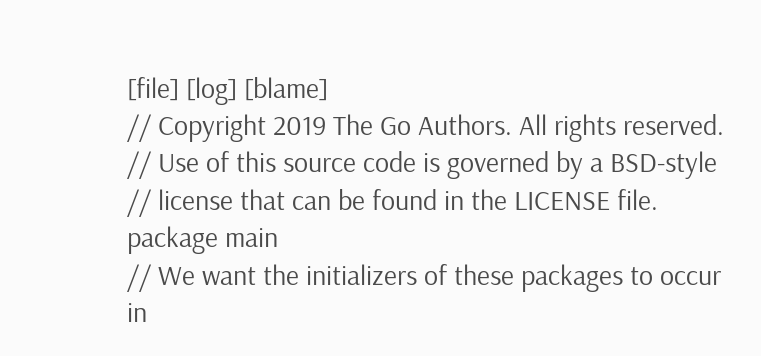[file] [log] [blame]
// Copyright 2019 The Go Authors. All rights reserved.
// Use of this source code is governed by a BSD-style
// license that can be found in the LICENSE file.
package main
// We want the initializers of these packages to occur in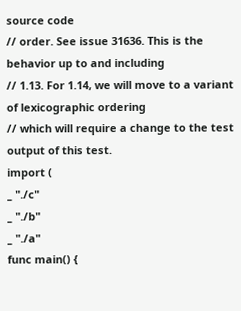source code
// order. See issue 31636. This is the behavior up to and including
// 1.13. For 1.14, we will move to a variant of lexicographic ordering
// which will require a change to the test output of this test.
import (
_ "./c"
_ "./b"
_ "./a"
func main() {